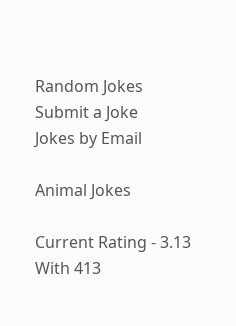Random Jokes
Submit a Joke
Jokes by Email

Animal Jokes

Current Rating - 3.13    With 413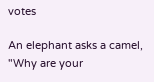votes

An elephant asks a camel, "Why are your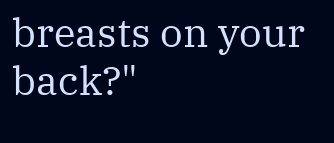breasts on your back?"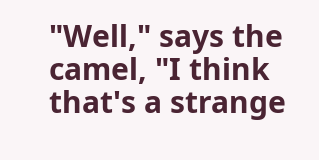"Well," says the camel, "I think that's a strange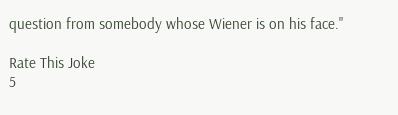question from somebody whose Wiener is on his face."

Rate This Joke
5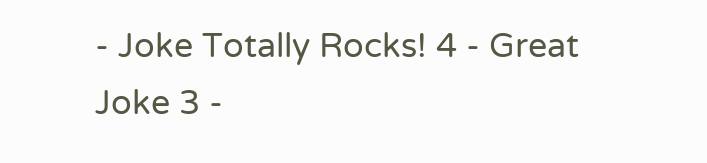- Joke Totally Rocks! 4 - Great Joke 3 -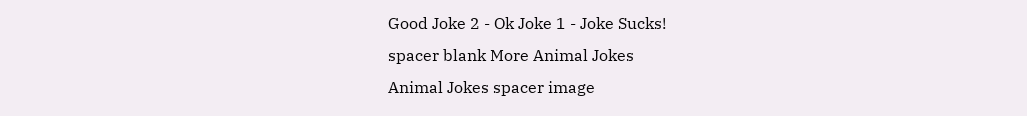Good Joke 2 - Ok Joke 1 - Joke Sucks!
spacer blank More Animal Jokes
Animal Jokes spacer image